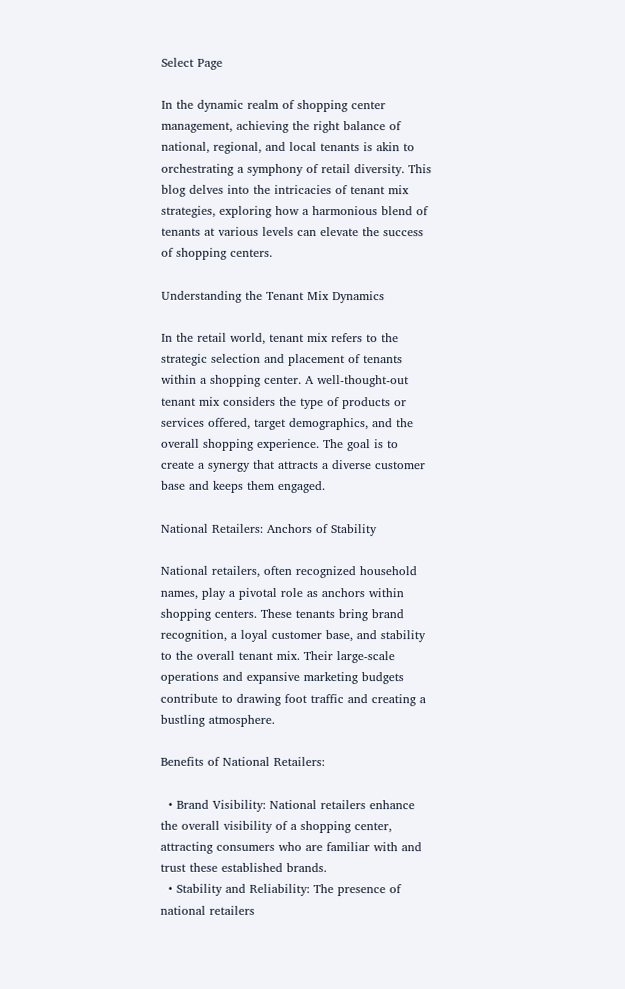Select Page

In the dynamic realm of shopping center management, achieving the right balance of national, regional, and local tenants is akin to orchestrating a symphony of retail diversity. This blog delves into the intricacies of tenant mix strategies, exploring how a harmonious blend of tenants at various levels can elevate the success of shopping centers.

Understanding the Tenant Mix Dynamics

In the retail world, tenant mix refers to the strategic selection and placement of tenants within a shopping center. A well-thought-out tenant mix considers the type of products or services offered, target demographics, and the overall shopping experience. The goal is to create a synergy that attracts a diverse customer base and keeps them engaged.

National Retailers: Anchors of Stability

National retailers, often recognized household names, play a pivotal role as anchors within shopping centers. These tenants bring brand recognition, a loyal customer base, and stability to the overall tenant mix. Their large-scale operations and expansive marketing budgets contribute to drawing foot traffic and creating a bustling atmosphere.

Benefits of National Retailers:

  • Brand Visibility: National retailers enhance the overall visibility of a shopping center, attracting consumers who are familiar with and trust these established brands.
  • Stability and Reliability: The presence of national retailers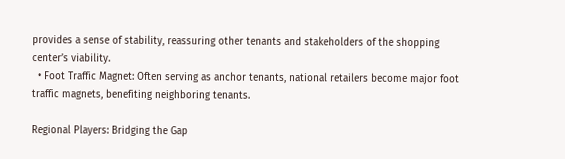provides a sense of stability, reassuring other tenants and stakeholders of the shopping center’s viability.
  • Foot Traffic Magnet: Often serving as anchor tenants, national retailers become major foot traffic magnets, benefiting neighboring tenants.

Regional Players: Bridging the Gap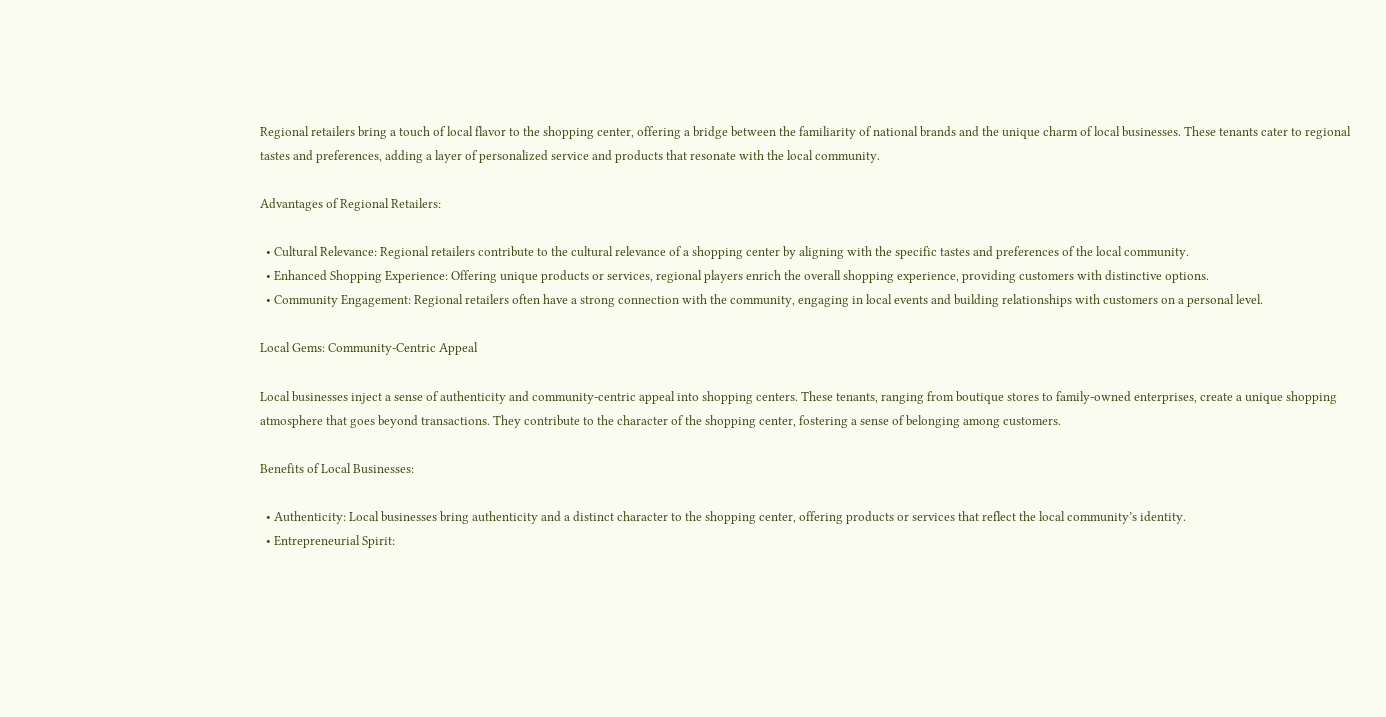Regional retailers bring a touch of local flavor to the shopping center, offering a bridge between the familiarity of national brands and the unique charm of local businesses. These tenants cater to regional tastes and preferences, adding a layer of personalized service and products that resonate with the local community.

Advantages of Regional Retailers:

  • Cultural Relevance: Regional retailers contribute to the cultural relevance of a shopping center by aligning with the specific tastes and preferences of the local community.
  • Enhanced Shopping Experience: Offering unique products or services, regional players enrich the overall shopping experience, providing customers with distinctive options.
  • Community Engagement: Regional retailers often have a strong connection with the community, engaging in local events and building relationships with customers on a personal level.

Local Gems: Community-Centric Appeal

Local businesses inject a sense of authenticity and community-centric appeal into shopping centers. These tenants, ranging from boutique stores to family-owned enterprises, create a unique shopping atmosphere that goes beyond transactions. They contribute to the character of the shopping center, fostering a sense of belonging among customers.

Benefits of Local Businesses:

  • Authenticity: Local businesses bring authenticity and a distinct character to the shopping center, offering products or services that reflect the local community’s identity.
  • Entrepreneurial Spirit: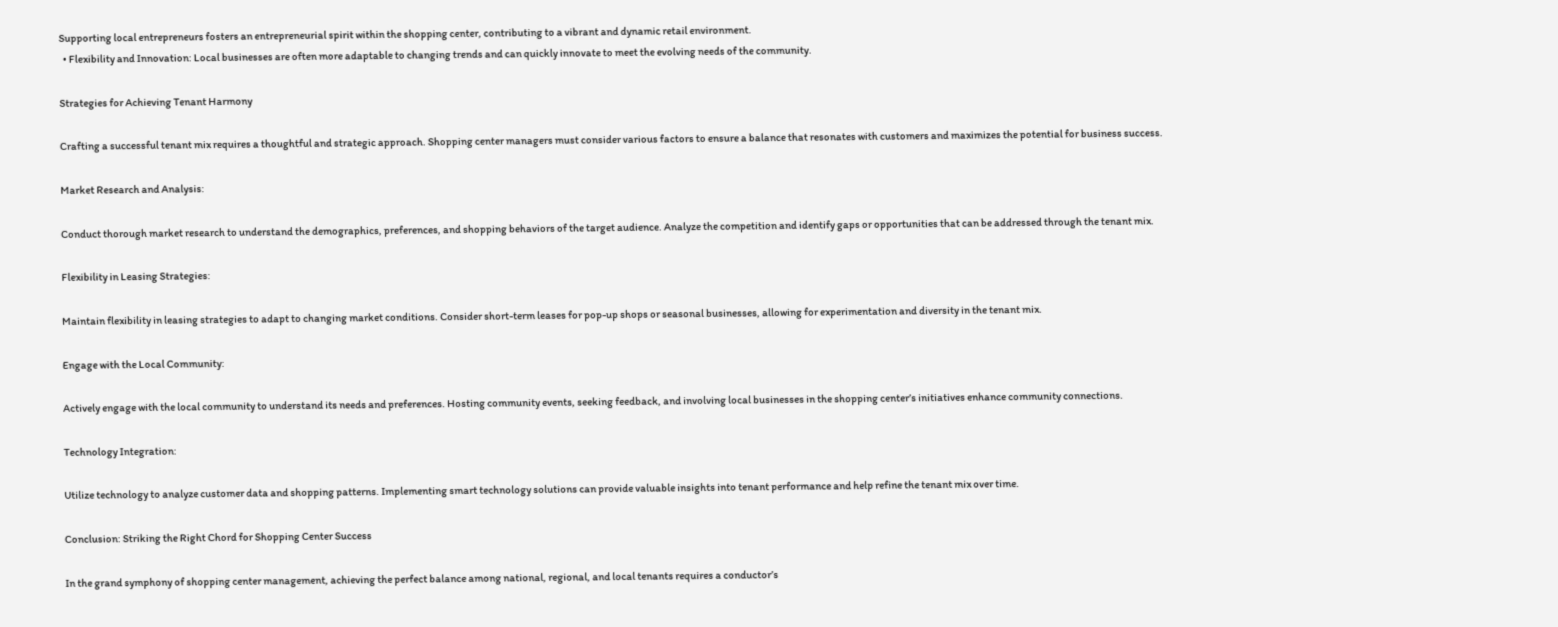Supporting local entrepreneurs fosters an entrepreneurial spirit within the shopping center, contributing to a vibrant and dynamic retail environment.
  • Flexibility and Innovation: Local businesses are often more adaptable to changing trends and can quickly innovate to meet the evolving needs of the community.

Strategies for Achieving Tenant Harmony

Crafting a successful tenant mix requires a thoughtful and strategic approach. Shopping center managers must consider various factors to ensure a balance that resonates with customers and maximizes the potential for business success.

Market Research and Analysis:

Conduct thorough market research to understand the demographics, preferences, and shopping behaviors of the target audience. Analyze the competition and identify gaps or opportunities that can be addressed through the tenant mix.

Flexibility in Leasing Strategies:

Maintain flexibility in leasing strategies to adapt to changing market conditions. Consider short-term leases for pop-up shops or seasonal businesses, allowing for experimentation and diversity in the tenant mix.

Engage with the Local Community:

Actively engage with the local community to understand its needs and preferences. Hosting community events, seeking feedback, and involving local businesses in the shopping center’s initiatives enhance community connections.

Technology Integration:

Utilize technology to analyze customer data and shopping patterns. Implementing smart technology solutions can provide valuable insights into tenant performance and help refine the tenant mix over time.

Conclusion: Striking the Right Chord for Shopping Center Success

In the grand symphony of shopping center management, achieving the perfect balance among national, regional, and local tenants requires a conductor’s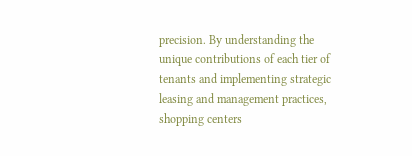precision. By understanding the unique contributions of each tier of tenants and implementing strategic leasing and management practices, shopping centers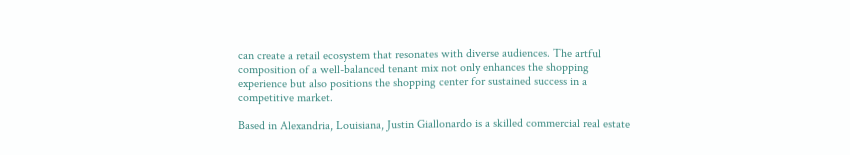can create a retail ecosystem that resonates with diverse audiences. The artful composition of a well-balanced tenant mix not only enhances the shopping experience but also positions the shopping center for sustained success in a competitive market.

Based in Alexandria, Louisiana, Justin Giallonardo is a skilled commercial real estate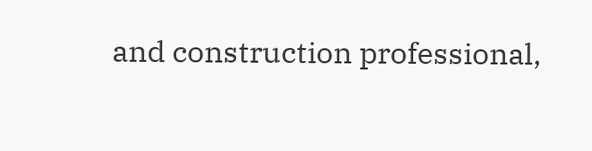and construction professional,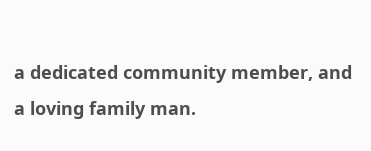a dedicated community member, and a loving family man.